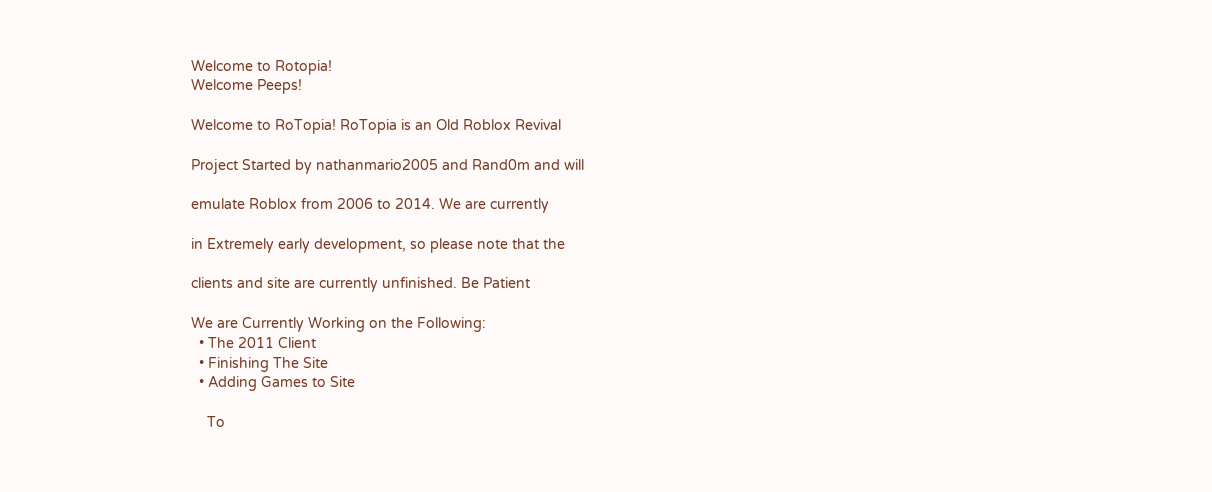Welcome to Rotopia!
Welcome Peeps!

Welcome to RoTopia! RoTopia is an Old Roblox Revival

Project Started by nathanmario2005 and Rand0m and will

emulate Roblox from 2006 to 2014. We are currently

in Extremely early development, so please note that the

clients and site are currently unfinished. Be Patient

We are Currently Working on the Following:
  • The 2011 Client
  • Finishing The Site
  • Adding Games to Site

    To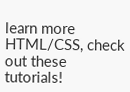learn more HTML/CSS, check out these tutorials!